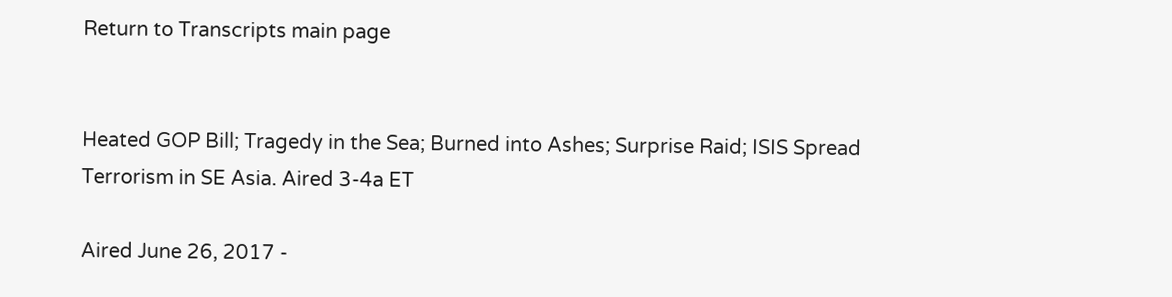Return to Transcripts main page


Heated GOP Bill; Tragedy in the Sea; Burned into Ashes; Surprise Raid; ISIS Spread Terrorism in SE Asia. Aired 3-4a ET

Aired June 26, 2017 -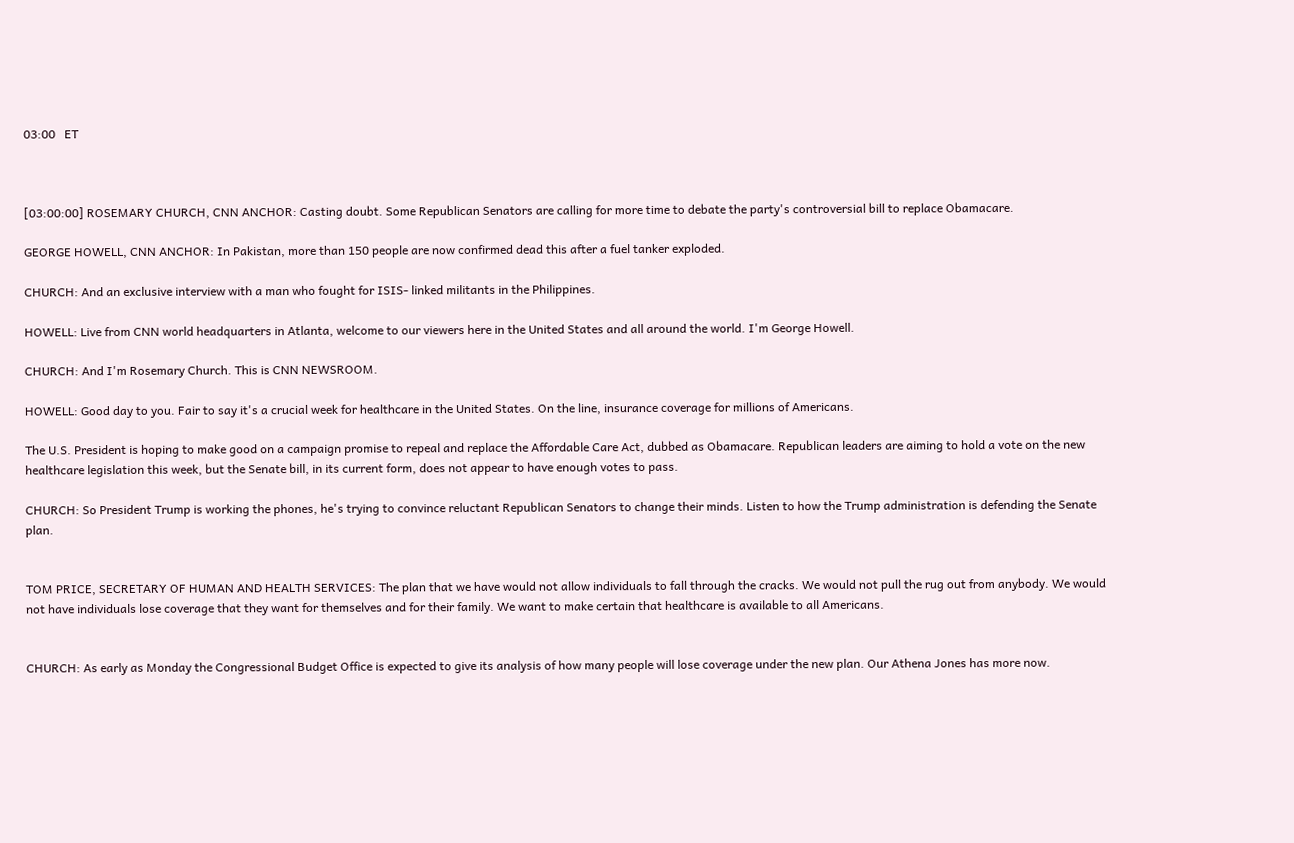03:00   ET



[03:00:00] ROSEMARY CHURCH, CNN ANCHOR: Casting doubt. Some Republican Senators are calling for more time to debate the party's controversial bill to replace Obamacare.

GEORGE HOWELL, CNN ANCHOR: In Pakistan, more than 150 people are now confirmed dead this after a fuel tanker exploded.

CHURCH: And an exclusive interview with a man who fought for ISIS- linked militants in the Philippines.

HOWELL: Live from CNN world headquarters in Atlanta, welcome to our viewers here in the United States and all around the world. I'm George Howell.

CHURCH: And I'm Rosemary Church. This is CNN NEWSROOM.

HOWELL: Good day to you. Fair to say it's a crucial week for healthcare in the United States. On the line, insurance coverage for millions of Americans.

The U.S. President is hoping to make good on a campaign promise to repeal and replace the Affordable Care Act, dubbed as Obamacare. Republican leaders are aiming to hold a vote on the new healthcare legislation this week, but the Senate bill, in its current form, does not appear to have enough votes to pass.

CHURCH: So President Trump is working the phones, he's trying to convince reluctant Republican Senators to change their minds. Listen to how the Trump administration is defending the Senate plan.


TOM PRICE, SECRETARY OF HUMAN AND HEALTH SERVICES: The plan that we have would not allow individuals to fall through the cracks. We would not pull the rug out from anybody. We would not have individuals lose coverage that they want for themselves and for their family. We want to make certain that healthcare is available to all Americans.


CHURCH: As early as Monday the Congressional Budget Office is expected to give its analysis of how many people will lose coverage under the new plan. Our Athena Jones has more now.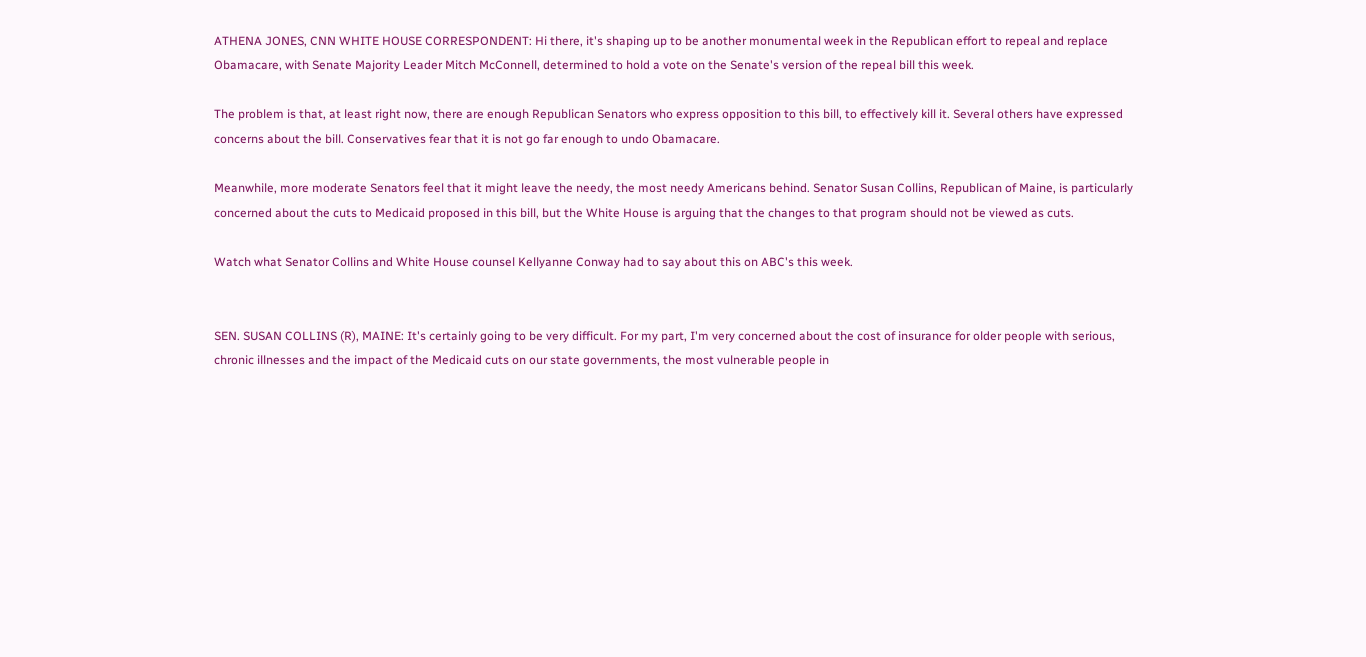ATHENA JONES, CNN WHITE HOUSE CORRESPONDENT: Hi there, it's shaping up to be another monumental week in the Republican effort to repeal and replace Obamacare, with Senate Majority Leader Mitch McConnell, determined to hold a vote on the Senate's version of the repeal bill this week.

The problem is that, at least right now, there are enough Republican Senators who express opposition to this bill, to effectively kill it. Several others have expressed concerns about the bill. Conservatives fear that it is not go far enough to undo Obamacare.

Meanwhile, more moderate Senators feel that it might leave the needy, the most needy Americans behind. Senator Susan Collins, Republican of Maine, is particularly concerned about the cuts to Medicaid proposed in this bill, but the White House is arguing that the changes to that program should not be viewed as cuts.

Watch what Senator Collins and White House counsel Kellyanne Conway had to say about this on ABC's this week.


SEN. SUSAN COLLINS (R), MAINE: It's certainly going to be very difficult. For my part, I'm very concerned about the cost of insurance for older people with serious, chronic illnesses and the impact of the Medicaid cuts on our state governments, the most vulnerable people in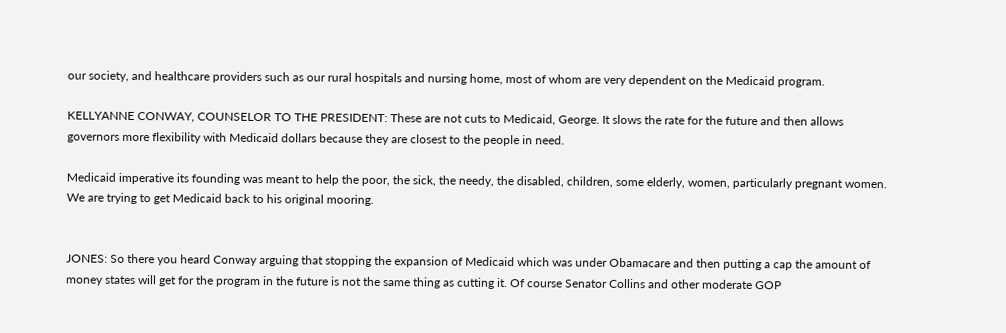our society, and healthcare providers such as our rural hospitals and nursing home, most of whom are very dependent on the Medicaid program.

KELLYANNE CONWAY, COUNSELOR TO THE PRESIDENT: These are not cuts to Medicaid, George. It slows the rate for the future and then allows governors more flexibility with Medicaid dollars because they are closest to the people in need.

Medicaid imperative its founding was meant to help the poor, the sick, the needy, the disabled, children, some elderly, women, particularly pregnant women. We are trying to get Medicaid back to his original mooring.


JONES: So there you heard Conway arguing that stopping the expansion of Medicaid which was under Obamacare and then putting a cap the amount of money states will get for the program in the future is not the same thing as cutting it. Of course Senator Collins and other moderate GOP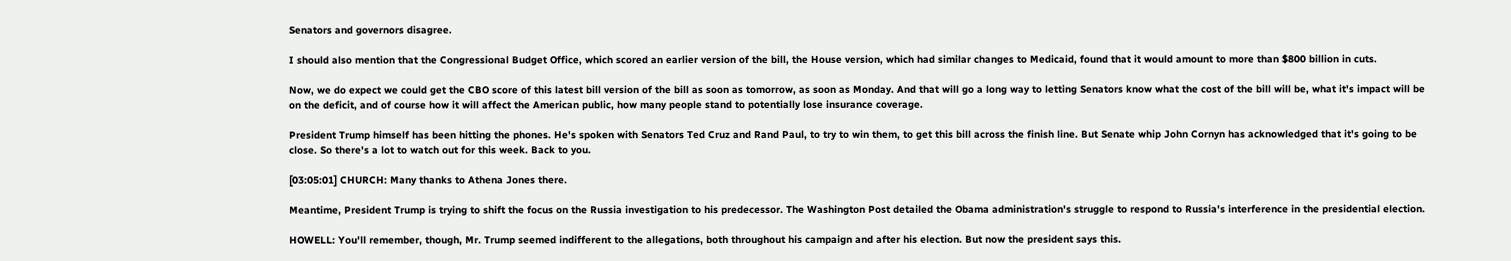Senators and governors disagree.

I should also mention that the Congressional Budget Office, which scored an earlier version of the bill, the House version, which had similar changes to Medicaid, found that it would amount to more than $800 billion in cuts.

Now, we do expect we could get the CBO score of this latest bill version of the bill as soon as tomorrow, as soon as Monday. And that will go a long way to letting Senators know what the cost of the bill will be, what it's impact will be on the deficit, and of course how it will affect the American public, how many people stand to potentially lose insurance coverage.

President Trump himself has been hitting the phones. He's spoken with Senators Ted Cruz and Rand Paul, to try to win them, to get this bill across the finish line. But Senate whip John Cornyn has acknowledged that it's going to be close. So there's a lot to watch out for this week. Back to you.

[03:05:01] CHURCH: Many thanks to Athena Jones there.

Meantime, President Trump is trying to shift the focus on the Russia investigation to his predecessor. The Washington Post detailed the Obama administration's struggle to respond to Russia's interference in the presidential election.

HOWELL: You'll remember, though, Mr. Trump seemed indifferent to the allegations, both throughout his campaign and after his election. But now the president says this.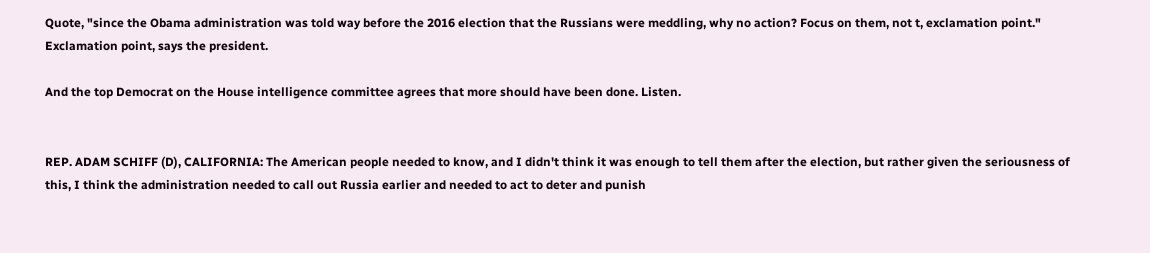Quote, "since the Obama administration was told way before the 2016 election that the Russians were meddling, why no action? Focus on them, not t, exclamation point." Exclamation point, says the president.

And the top Democrat on the House intelligence committee agrees that more should have been done. Listen.


REP. ADAM SCHIFF (D), CALIFORNIA: The American people needed to know, and I didn't think it was enough to tell them after the election, but rather given the seriousness of this, I think the administration needed to call out Russia earlier and needed to act to deter and punish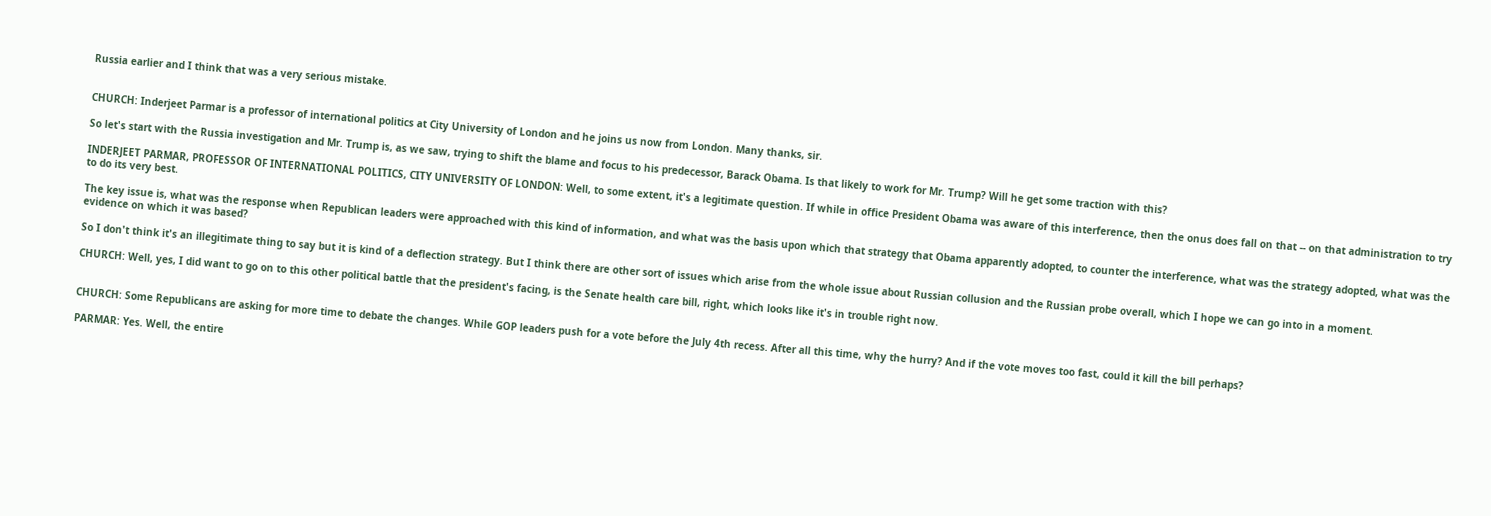Russia earlier and I think that was a very serious mistake.


CHURCH: Inderjeet Parmar is a professor of international politics at City University of London and he joins us now from London. Many thanks, sir.

So let's start with the Russia investigation and Mr. Trump is, as we saw, trying to shift the blame and focus to his predecessor, Barack Obama. Is that likely to work for Mr. Trump? Will he get some traction with this?

INDERJEET PARMAR, PROFESSOR OF INTERNATIONAL POLITICS, CITY UNIVERSITY OF LONDON: Well, to some extent, it's a legitimate question. If while in office President Obama was aware of this interference, then the onus does fall on that -- on that administration to try to do its very best.

The key issue is, what was the response when Republican leaders were approached with this kind of information, and what was the basis upon which that strategy that Obama apparently adopted, to counter the interference, what was the strategy adopted, what was the evidence on which it was based?

So I don't think it's an illegitimate thing to say but it is kind of a deflection strategy. But I think there are other sort of issues which arise from the whole issue about Russian collusion and the Russian probe overall, which I hope we can go into in a moment.

CHURCH: Well, yes, I did want to go on to this other political battle that the president's facing, is the Senate health care bill, right, which looks like it's in trouble right now.


CHURCH: Some Republicans are asking for more time to debate the changes. While GOP leaders push for a vote before the July 4th recess. After all this time, why the hurry? And if the vote moves too fast, could it kill the bill perhaps?

PARMAR: Yes. Well, the entire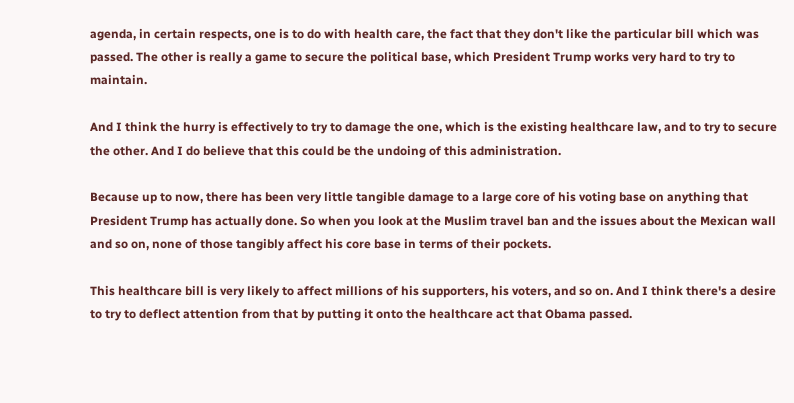agenda, in certain respects, one is to do with health care, the fact that they don't like the particular bill which was passed. The other is really a game to secure the political base, which President Trump works very hard to try to maintain.

And I think the hurry is effectively to try to damage the one, which is the existing healthcare law, and to try to secure the other. And I do believe that this could be the undoing of this administration.

Because up to now, there has been very little tangible damage to a large core of his voting base on anything that President Trump has actually done. So when you look at the Muslim travel ban and the issues about the Mexican wall and so on, none of those tangibly affect his core base in terms of their pockets.

This healthcare bill is very likely to affect millions of his supporters, his voters, and so on. And I think there's a desire to try to deflect attention from that by putting it onto the healthcare act that Obama passed.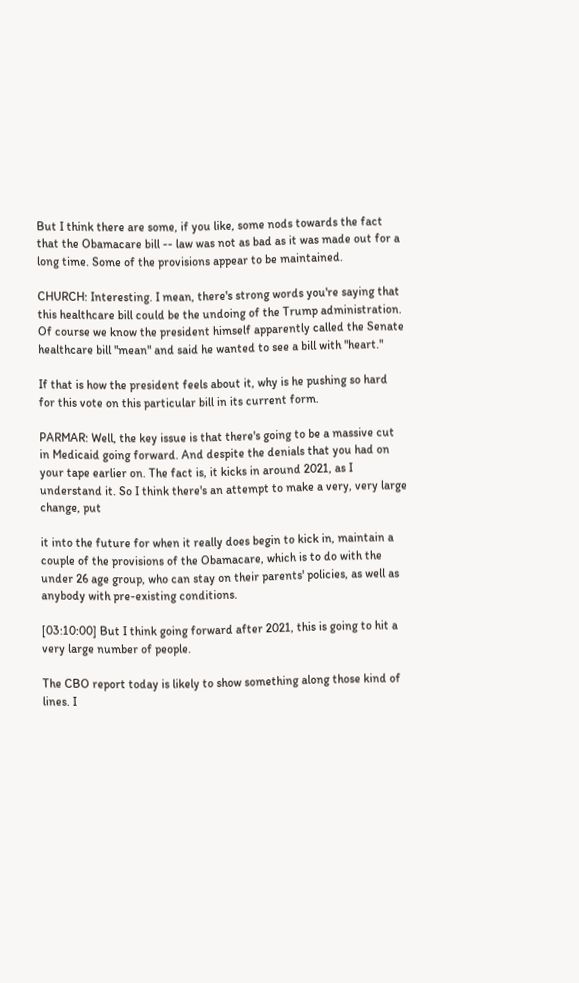But I think there are some, if you like, some nods towards the fact that the Obamacare bill -- law was not as bad as it was made out for a long time. Some of the provisions appear to be maintained.

CHURCH: Interesting. I mean, there's strong words you're saying that this healthcare bill could be the undoing of the Trump administration. Of course we know the president himself apparently called the Senate healthcare bill "mean" and said he wanted to see a bill with "heart."

If that is how the president feels about it, why is he pushing so hard for this vote on this particular bill in its current form.

PARMAR: Well, the key issue is that there's going to be a massive cut in Medicaid going forward. And despite the denials that you had on your tape earlier on. The fact is, it kicks in around 2021, as I understand it. So I think there's an attempt to make a very, very large change, put

it into the future for when it really does begin to kick in, maintain a couple of the provisions of the Obamacare, which is to do with the under 26 age group, who can stay on their parents' policies, as well as anybody with pre-existing conditions.

[03:10:00] But I think going forward after 2021, this is going to hit a very large number of people.

The CBO report today is likely to show something along those kind of lines. I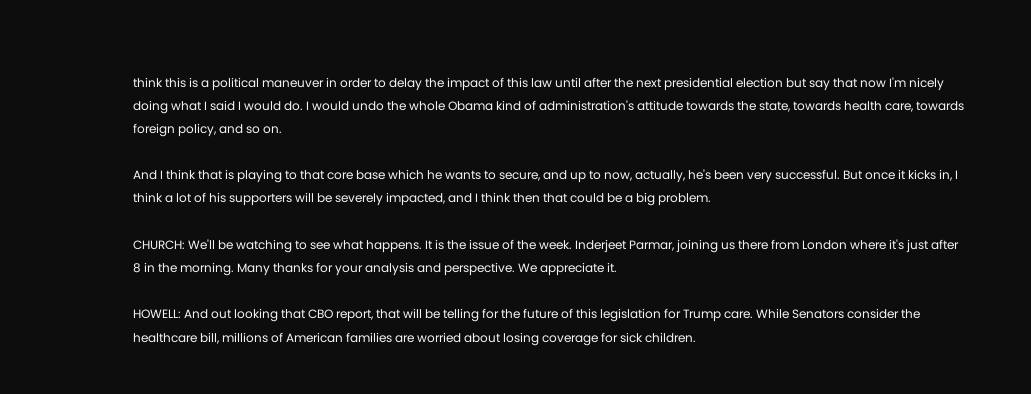think this is a political maneuver in order to delay the impact of this law until after the next presidential election but say that now I'm nicely doing what I said I would do. I would undo the whole Obama kind of administration's attitude towards the state, towards health care, towards foreign policy, and so on.

And I think that is playing to that core base which he wants to secure, and up to now, actually, he's been very successful. But once it kicks in, I think a lot of his supporters will be severely impacted, and I think then that could be a big problem.

CHURCH: We'll be watching to see what happens. It is the issue of the week. Inderjeet Parmar, joining us there from London where it's just after 8 in the morning. Many thanks for your analysis and perspective. We appreciate it.

HOWELL: And out looking that CBO report, that will be telling for the future of this legislation for Trump care. While Senators consider the healthcare bill, millions of American families are worried about losing coverage for sick children.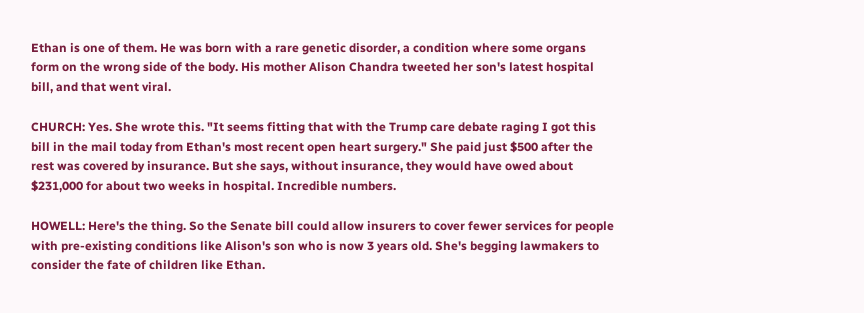Ethan is one of them. He was born with a rare genetic disorder, a condition where some organs form on the wrong side of the body. His mother Alison Chandra tweeted her son's latest hospital bill, and that went viral.

CHURCH: Yes. She wrote this. "It seems fitting that with the Trump care debate raging I got this bill in the mail today from Ethan's most recent open heart surgery." She paid just $500 after the rest was covered by insurance. But she says, without insurance, they would have owed about $231,000 for about two weeks in hospital. Incredible numbers.

HOWELL: Here's the thing. So the Senate bill could allow insurers to cover fewer services for people with pre-existing conditions like Alison's son who is now 3 years old. She's begging lawmakers to consider the fate of children like Ethan.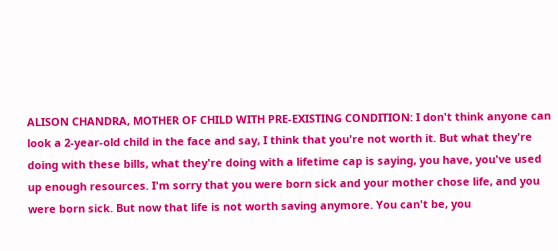ALISON CHANDRA, MOTHER OF CHILD WITH PRE-EXISTING CONDITION: I don't think anyone can look a 2-year-old child in the face and say, I think that you're not worth it. But what they're doing with these bills, what they're doing with a lifetime cap is saying, you have, you've used up enough resources. I'm sorry that you were born sick and your mother chose life, and you were born sick. But now that life is not worth saving anymore. You can't be, you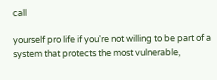call

yourself pro life if you're not willing to be part of a system that protects the most vulnerable,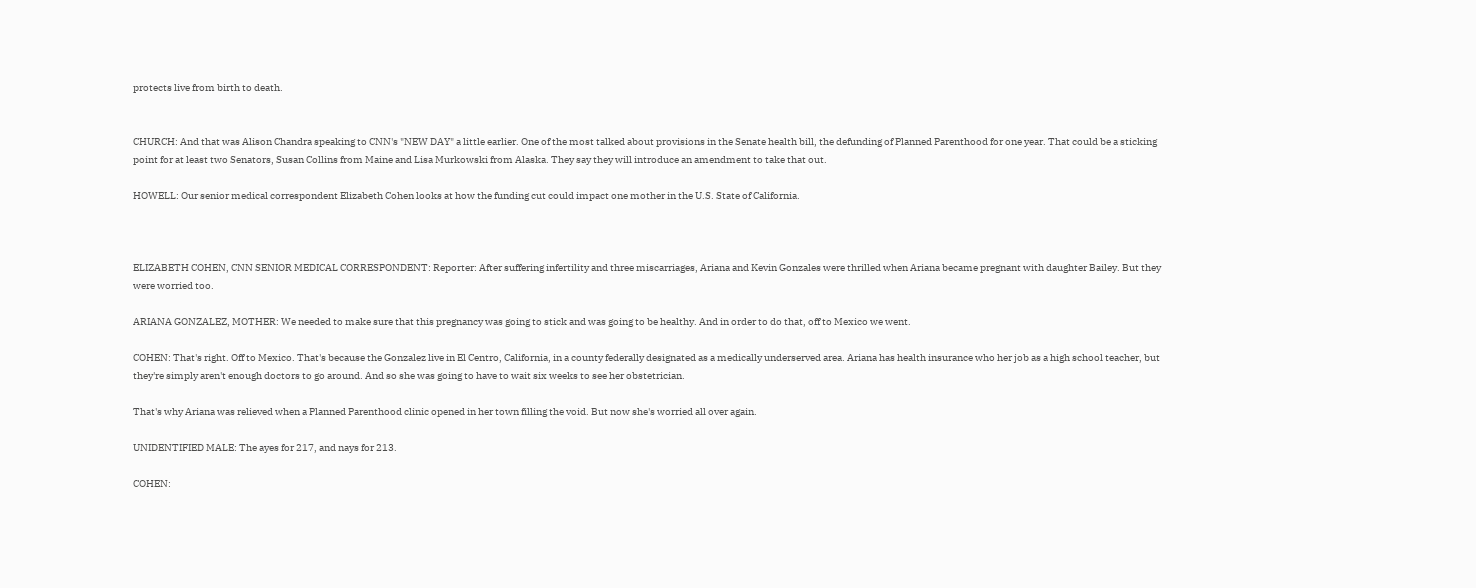protects live from birth to death.


CHURCH: And that was Alison Chandra speaking to CNN's "NEW DAY" a little earlier. One of the most talked about provisions in the Senate health bill, the defunding of Planned Parenthood for one year. That could be a sticking point for at least two Senators, Susan Collins from Maine and Lisa Murkowski from Alaska. They say they will introduce an amendment to take that out.

HOWELL: Our senior medical correspondent Elizabeth Cohen looks at how the funding cut could impact one mother in the U.S. State of California.



ELIZABETH COHEN, CNN SENIOR MEDICAL CORRESPONDENT: Reporter: After suffering infertility and three miscarriages, Ariana and Kevin Gonzales were thrilled when Ariana became pregnant with daughter Bailey. But they were worried too.

ARIANA GONZALEZ, MOTHER: We needed to make sure that this pregnancy was going to stick and was going to be healthy. And in order to do that, off to Mexico we went.

COHEN: That's right. Off to Mexico. That's because the Gonzalez live in El Centro, California, in a county federally designated as a medically underserved area. Ariana has health insurance who her job as a high school teacher, but they're simply aren't enough doctors to go around. And so she was going to have to wait six weeks to see her obstetrician.

That's why Ariana was relieved when a Planned Parenthood clinic opened in her town filling the void. But now she's worried all over again.

UNIDENTIFIED MALE: The ayes for 217, and nays for 213.

COHEN: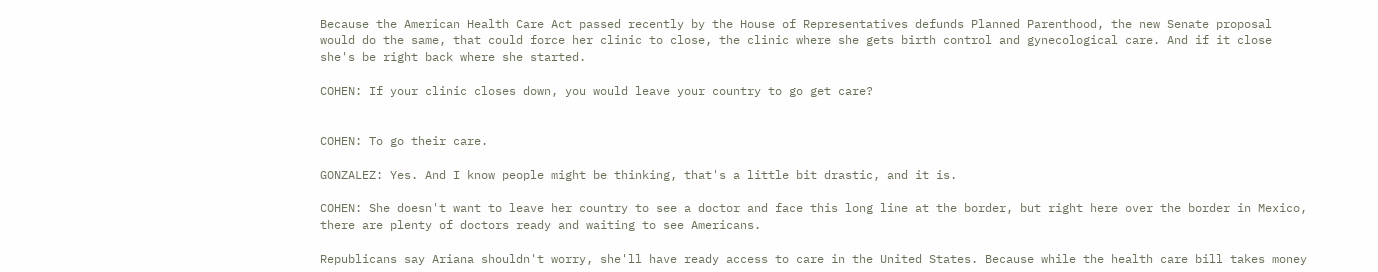Because the American Health Care Act passed recently by the House of Representatives defunds Planned Parenthood, the new Senate proposal would do the same, that could force her clinic to close, the clinic where she gets birth control and gynecological care. And if it close she's be right back where she started.

COHEN: If your clinic closes down, you would leave your country to go get care?


COHEN: To go their care.

GONZALEZ: Yes. And I know people might be thinking, that's a little bit drastic, and it is.

COHEN: She doesn't want to leave her country to see a doctor and face this long line at the border, but right here over the border in Mexico, there are plenty of doctors ready and waiting to see Americans.

Republicans say Ariana shouldn't worry, she'll have ready access to care in the United States. Because while the health care bill takes money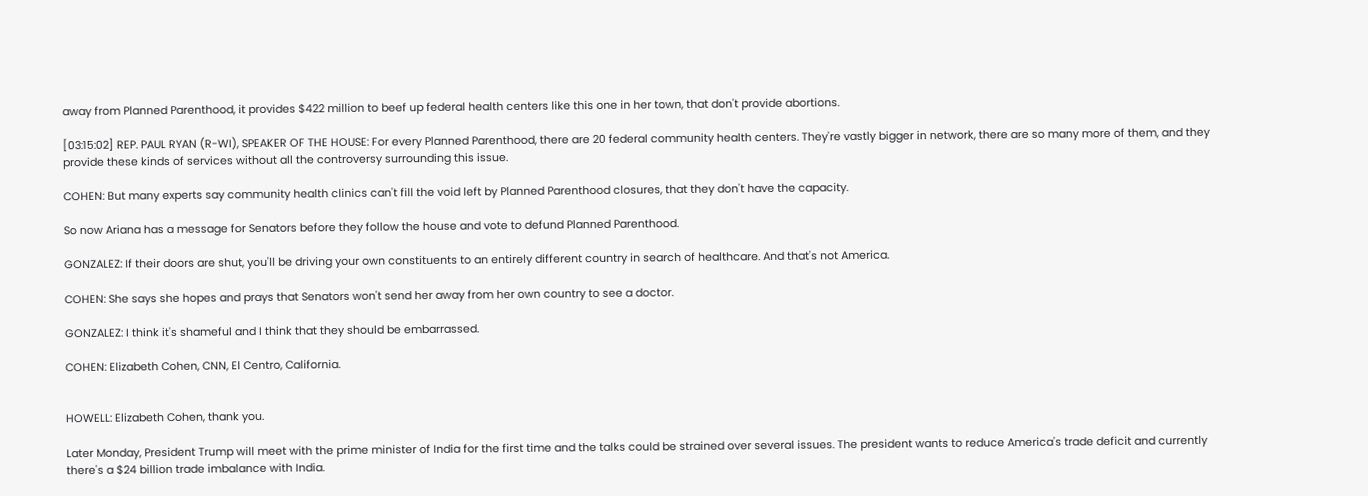away from Planned Parenthood, it provides $422 million to beef up federal health centers like this one in her town, that don't provide abortions.

[03:15:02] REP. PAUL RYAN (R-WI), SPEAKER OF THE HOUSE: For every Planned Parenthood, there are 20 federal community health centers. They're vastly bigger in network, there are so many more of them, and they provide these kinds of services without all the controversy surrounding this issue.

COHEN: But many experts say community health clinics can't fill the void left by Planned Parenthood closures, that they don't have the capacity.

So now Ariana has a message for Senators before they follow the house and vote to defund Planned Parenthood.

GONZALEZ: If their doors are shut, you'll be driving your own constituents to an entirely different country in search of healthcare. And that's not America.

COHEN: She says she hopes and prays that Senators won't send her away from her own country to see a doctor.

GONZALEZ: I think it's shameful and I think that they should be embarrassed.

COHEN: Elizabeth Cohen, CNN, El Centro, California.


HOWELL: Elizabeth Cohen, thank you.

Later Monday, President Trump will meet with the prime minister of India for the first time and the talks could be strained over several issues. The president wants to reduce America's trade deficit and currently there's a $24 billion trade imbalance with India.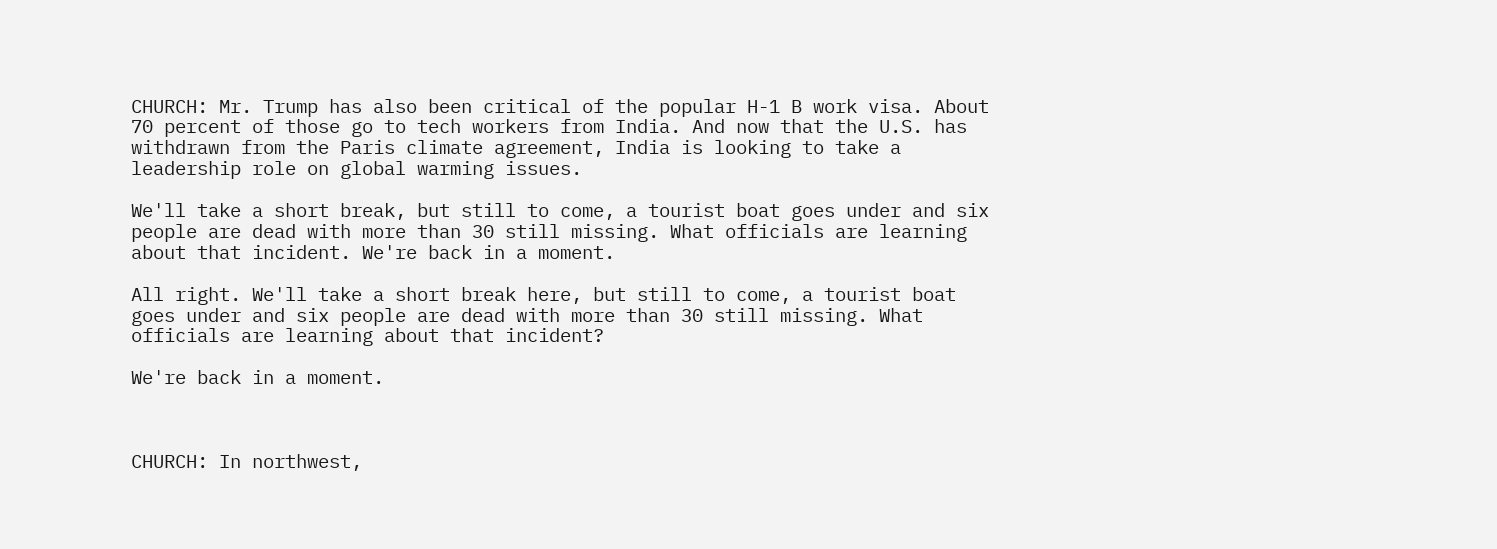CHURCH: Mr. Trump has also been critical of the popular H-1 B work visa. About 70 percent of those go to tech workers from India. And now that the U.S. has withdrawn from the Paris climate agreement, India is looking to take a leadership role on global warming issues.

We'll take a short break, but still to come, a tourist boat goes under and six people are dead with more than 30 still missing. What officials are learning about that incident. We're back in a moment.

All right. We'll take a short break here, but still to come, a tourist boat goes under and six people are dead with more than 30 still missing. What officials are learning about that incident?

We're back in a moment.



CHURCH: In northwest,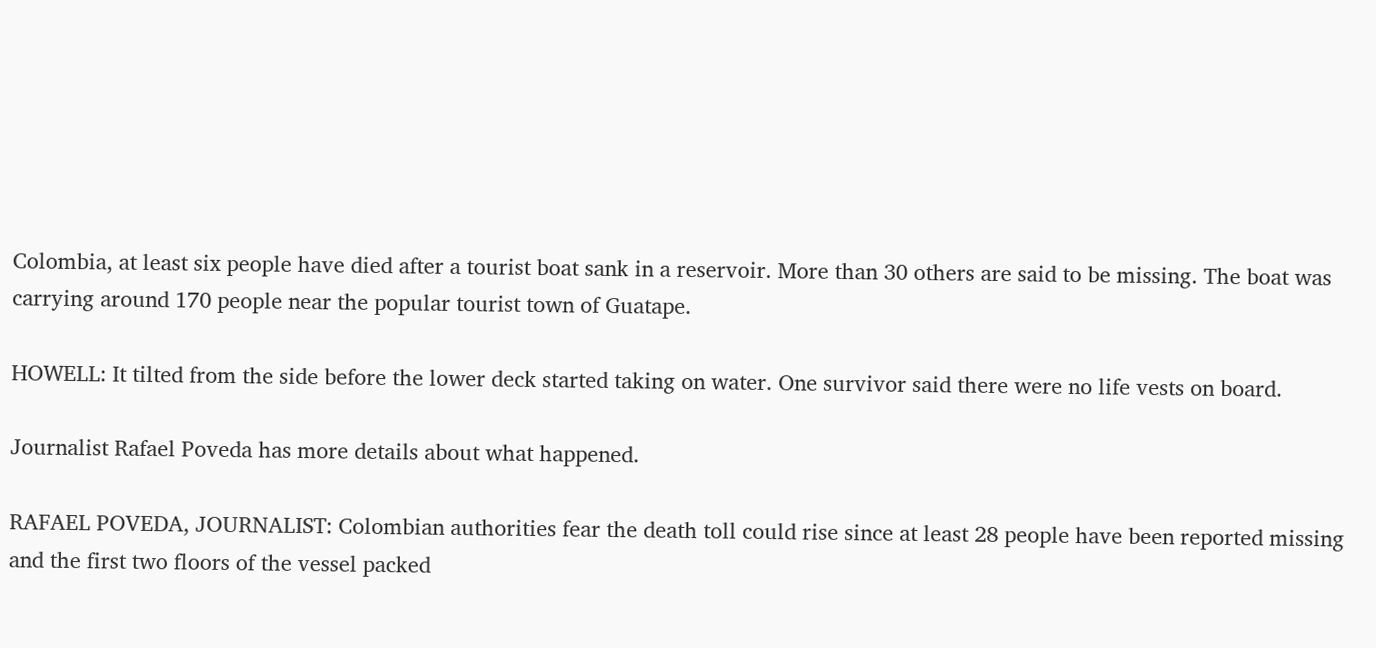Colombia, at least six people have died after a tourist boat sank in a reservoir. More than 30 others are said to be missing. The boat was carrying around 170 people near the popular tourist town of Guatape.

HOWELL: It tilted from the side before the lower deck started taking on water. One survivor said there were no life vests on board.

Journalist Rafael Poveda has more details about what happened.

RAFAEL POVEDA, JOURNALIST: Colombian authorities fear the death toll could rise since at least 28 people have been reported missing and the first two floors of the vessel packed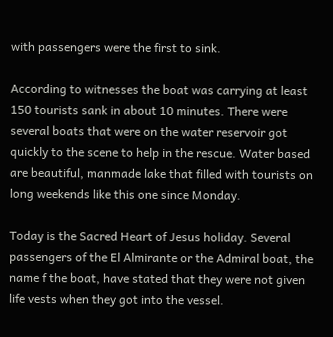with passengers were the first to sink.

According to witnesses the boat was carrying at least 150 tourists sank in about 10 minutes. There were several boats that were on the water reservoir got quickly to the scene to help in the rescue. Water based are beautiful, manmade lake that filled with tourists on long weekends like this one since Monday.

Today is the Sacred Heart of Jesus holiday. Several passengers of the El Almirante or the Admiral boat, the name f the boat, have stated that they were not given life vests when they got into the vessel.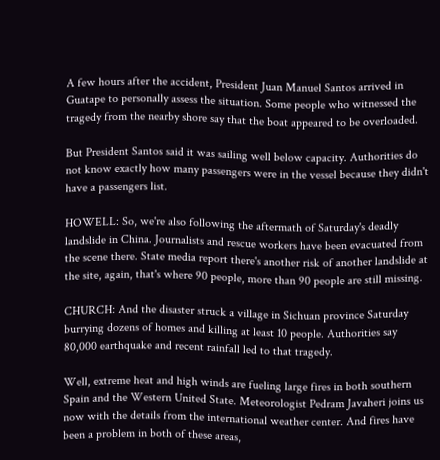A few hours after the accident, President Juan Manuel Santos arrived in Guatape to personally assess the situation. Some people who witnessed the tragedy from the nearby shore say that the boat appeared to be overloaded.

But President Santos said it was sailing well below capacity. Authorities do not know exactly how many passengers were in the vessel because they didn't have a passengers list.

HOWELL: So, we're also following the aftermath of Saturday's deadly landslide in China. Journalists and rescue workers have been evacuated from the scene there. State media report there's another risk of another landslide at the site, again, that's where 90 people, more than 90 people are still missing.

CHURCH: And the disaster struck a village in Sichuan province Saturday burrying dozens of homes and killing at least 10 people. Authorities say 80,000 earthquake and recent rainfall led to that tragedy.

Well, extreme heat and high winds are fueling large fires in both southern Spain and the Western United State. Meteorologist Pedram Javaheri joins us now with the details from the international weather center. And fires have been a problem in both of these areas,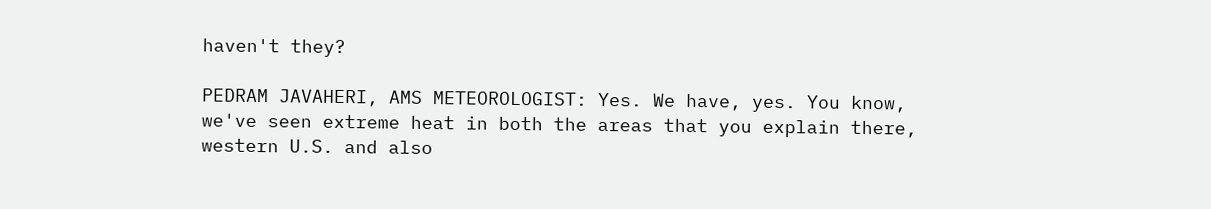haven't they?

PEDRAM JAVAHERI, AMS METEOROLOGIST: Yes. We have, yes. You know, we've seen extreme heat in both the areas that you explain there, western U.S. and also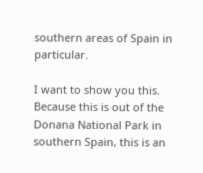southern areas of Spain in particular.

I want to show you this. Because this is out of the Donana National Park in southern Spain, this is an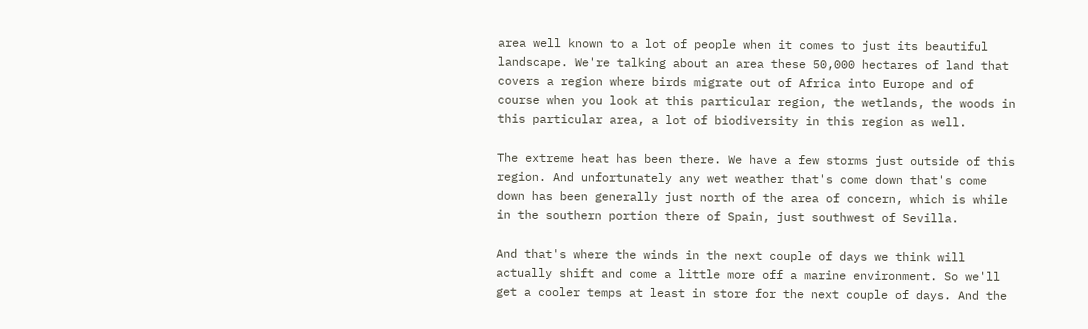area well known to a lot of people when it comes to just its beautiful landscape. We're talking about an area these 50,000 hectares of land that covers a region where birds migrate out of Africa into Europe and of course when you look at this particular region, the wetlands, the woods in this particular area, a lot of biodiversity in this region as well.

The extreme heat has been there. We have a few storms just outside of this region. And unfortunately any wet weather that's come down that's come down has been generally just north of the area of concern, which is while in the southern portion there of Spain, just southwest of Sevilla.

And that's where the winds in the next couple of days we think will actually shift and come a little more off a marine environment. So we'll get a cooler temps at least in store for the next couple of days. And the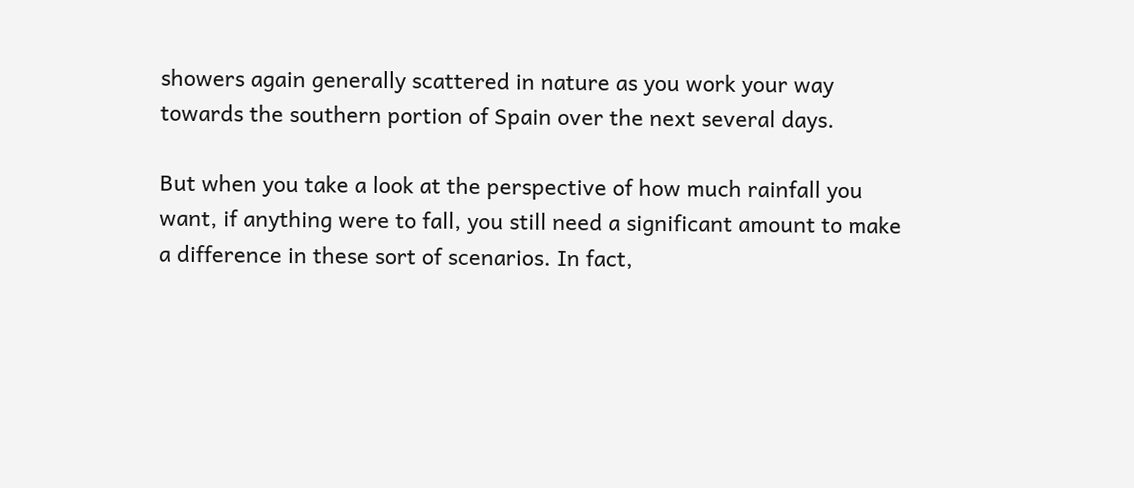showers again generally scattered in nature as you work your way towards the southern portion of Spain over the next several days.

But when you take a look at the perspective of how much rainfall you want, if anything were to fall, you still need a significant amount to make a difference in these sort of scenarios. In fact,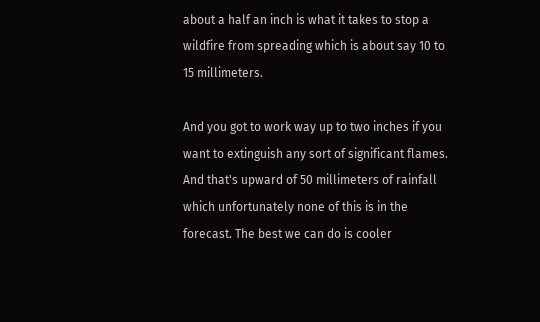about a half an inch is what it takes to stop a wildfire from spreading which is about say 10 to 15 millimeters.

And you got to work way up to two inches if you want to extinguish any sort of significant flames. And that's upward of 50 millimeters of rainfall which unfortunately none of this is in the forecast. The best we can do is cooler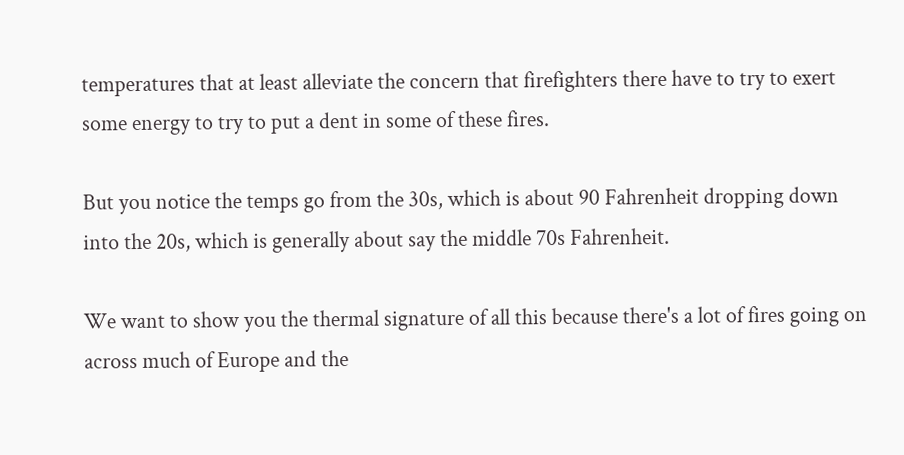temperatures that at least alleviate the concern that firefighters there have to try to exert some energy to try to put a dent in some of these fires.

But you notice the temps go from the 30s, which is about 90 Fahrenheit dropping down into the 20s, which is generally about say the middle 70s Fahrenheit.

We want to show you the thermal signature of all this because there's a lot of fires going on across much of Europe and the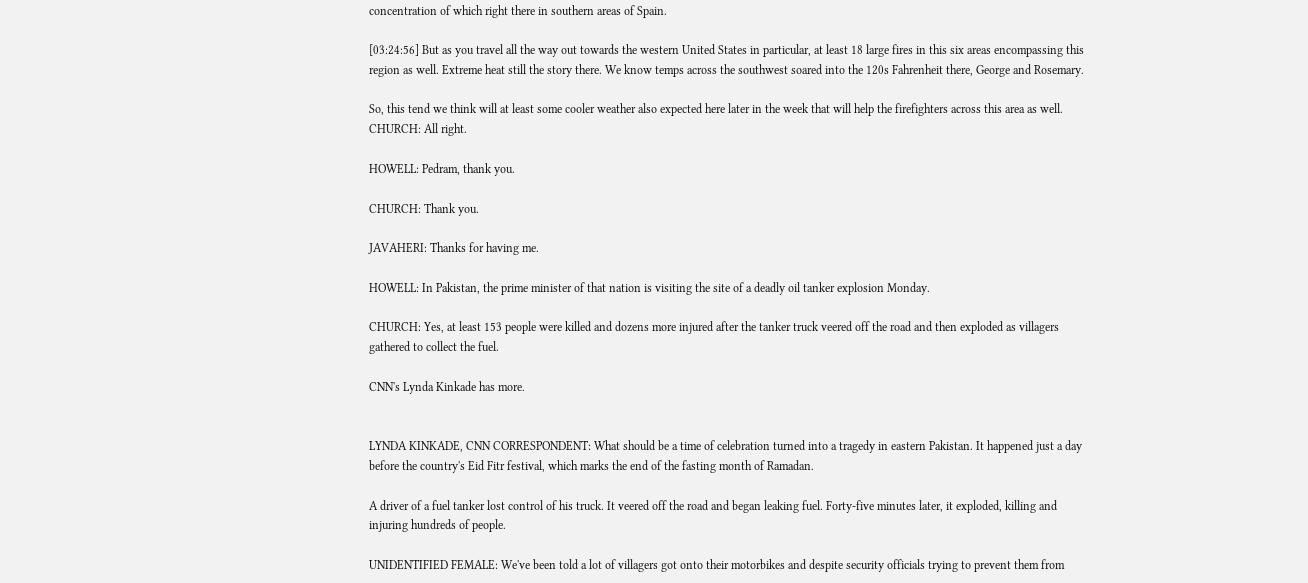concentration of which right there in southern areas of Spain.

[03:24:56] But as you travel all the way out towards the western United States in particular, at least 18 large fires in this six areas encompassing this region as well. Extreme heat still the story there. We know temps across the southwest soared into the 120s Fahrenheit there, George and Rosemary.

So, this tend we think will at least some cooler weather also expected here later in the week that will help the firefighters across this area as well. CHURCH: All right.

HOWELL: Pedram, thank you.

CHURCH: Thank you.

JAVAHERI: Thanks for having me.

HOWELL: In Pakistan, the prime minister of that nation is visiting the site of a deadly oil tanker explosion Monday.

CHURCH: Yes, at least 153 people were killed and dozens more injured after the tanker truck veered off the road and then exploded as villagers gathered to collect the fuel.

CNN's Lynda Kinkade has more.


LYNDA KINKADE, CNN CORRESPONDENT: What should be a time of celebration turned into a tragedy in eastern Pakistan. It happened just a day before the country's Eid Fitr festival, which marks the end of the fasting month of Ramadan.

A driver of a fuel tanker lost control of his truck. It veered off the road and began leaking fuel. Forty-five minutes later, it exploded, killing and injuring hundreds of people.

UNIDENTIFIED FEMALE: We've been told a lot of villagers got onto their motorbikes and despite security officials trying to prevent them from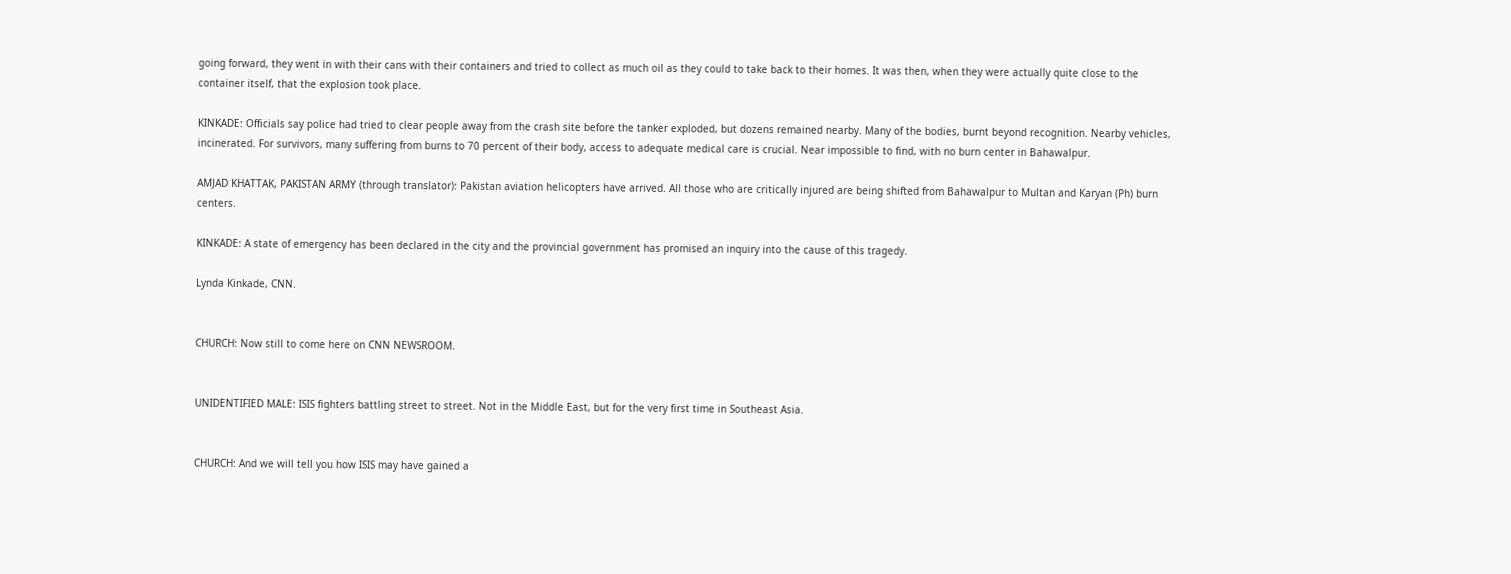going forward, they went in with their cans with their containers and tried to collect as much oil as they could to take back to their homes. It was then, when they were actually quite close to the container itself, that the explosion took place.

KINKADE: Officials say police had tried to clear people away from the crash site before the tanker exploded, but dozens remained nearby. Many of the bodies, burnt beyond recognition. Nearby vehicles, incinerated. For survivors, many suffering from burns to 70 percent of their body, access to adequate medical care is crucial. Near impossible to find, with no burn center in Bahawalpur.

AMJAD KHATTAK, PAKISTAN ARMY (through translator): Pakistan aviation helicopters have arrived. All those who are critically injured are being shifted from Bahawalpur to Multan and Karyan (Ph) burn centers.

KINKADE: A state of emergency has been declared in the city and the provincial government has promised an inquiry into the cause of this tragedy.

Lynda Kinkade, CNN.


CHURCH: Now still to come here on CNN NEWSROOM.


UNIDENTIFIED MALE: ISIS fighters battling street to street. Not in the Middle East, but for the very first time in Southeast Asia.


CHURCH: And we will tell you how ISIS may have gained a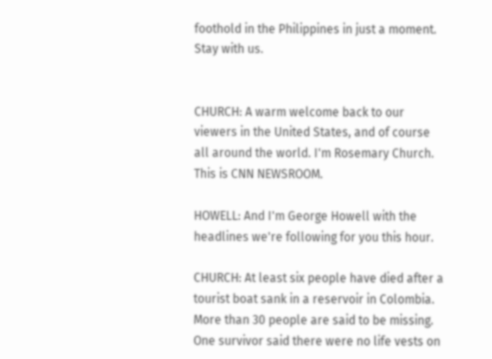foothold in the Philippines in just a moment. Stay with us.


CHURCH: A warm welcome back to our viewers in the United States, and of course all around the world. I'm Rosemary Church. This is CNN NEWSROOM.

HOWELL: And I'm George Howell with the headlines we're following for you this hour.

CHURCH: At least six people have died after a tourist boat sank in a reservoir in Colombia. More than 30 people are said to be missing. One survivor said there were no life vests on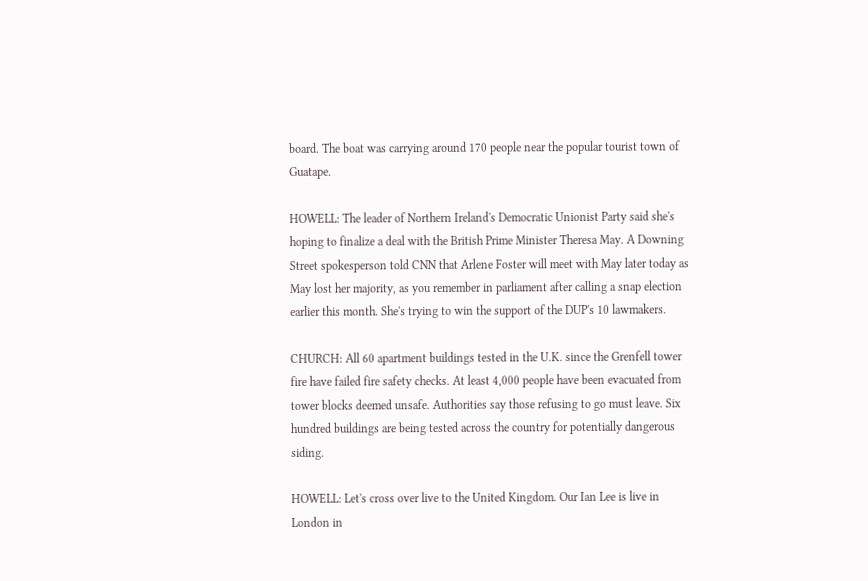board. The boat was carrying around 170 people near the popular tourist town of Guatape.

HOWELL: The leader of Northern Ireland's Democratic Unionist Party said she's hoping to finalize a deal with the British Prime Minister Theresa May. A Downing Street spokesperson told CNN that Arlene Foster will meet with May later today as May lost her majority, as you remember in parliament after calling a snap election earlier this month. She's trying to win the support of the DUP's 10 lawmakers.

CHURCH: All 60 apartment buildings tested in the U.K. since the Grenfell tower fire have failed fire safety checks. At least 4,000 people have been evacuated from tower blocks deemed unsafe. Authorities say those refusing to go must leave. Six hundred buildings are being tested across the country for potentially dangerous siding.

HOWELL: Let's cross over live to the United Kingdom. Our Ian Lee is live in London in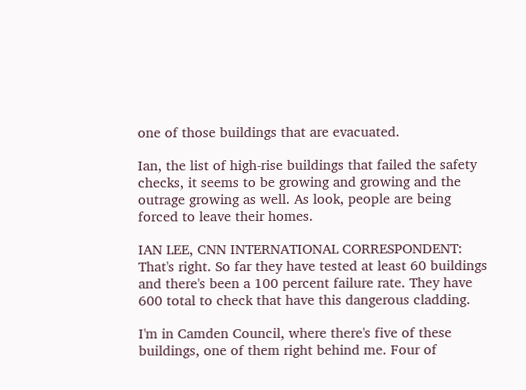one of those buildings that are evacuated.

Ian, the list of high-rise buildings that failed the safety checks, it seems to be growing and growing and the outrage growing as well. As look, people are being forced to leave their homes.

IAN LEE, CNN INTERNATIONAL CORRESPONDENT: That's right. So far they have tested at least 60 buildings and there's been a 100 percent failure rate. They have 600 total to check that have this dangerous cladding.

I'm in Camden Council, where there's five of these buildings, one of them right behind me. Four of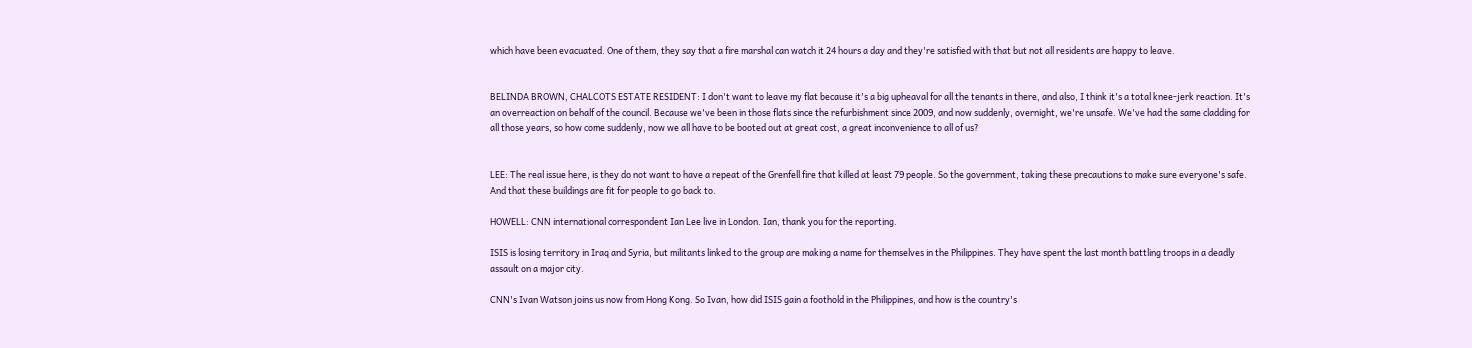which have been evacuated. One of them, they say that a fire marshal can watch it 24 hours a day and they're satisfied with that but not all residents are happy to leave.


BELINDA BROWN, CHALCOTS ESTATE RESIDENT: I don't want to leave my flat because it's a big upheaval for all the tenants in there, and also, I think it's a total knee-jerk reaction. It's an overreaction on behalf of the council. Because we've been in those flats since the refurbishment since 2009, and now suddenly, overnight, we're unsafe. We've had the same cladding for all those years, so how come suddenly, now we all have to be booted out at great cost, a great inconvenience to all of us?


LEE: The real issue here, is they do not want to have a repeat of the Grenfell fire that killed at least 79 people. So the government, taking these precautions to make sure everyone's safe. And that these buildings are fit for people to go back to.

HOWELL: CNN international correspondent Ian Lee live in London. Ian, thank you for the reporting.

ISIS is losing territory in Iraq and Syria, but militants linked to the group are making a name for themselves in the Philippines. They have spent the last month battling troops in a deadly assault on a major city.

CNN's Ivan Watson joins us now from Hong Kong. So Ivan, how did ISIS gain a foothold in the Philippines, and how is the country's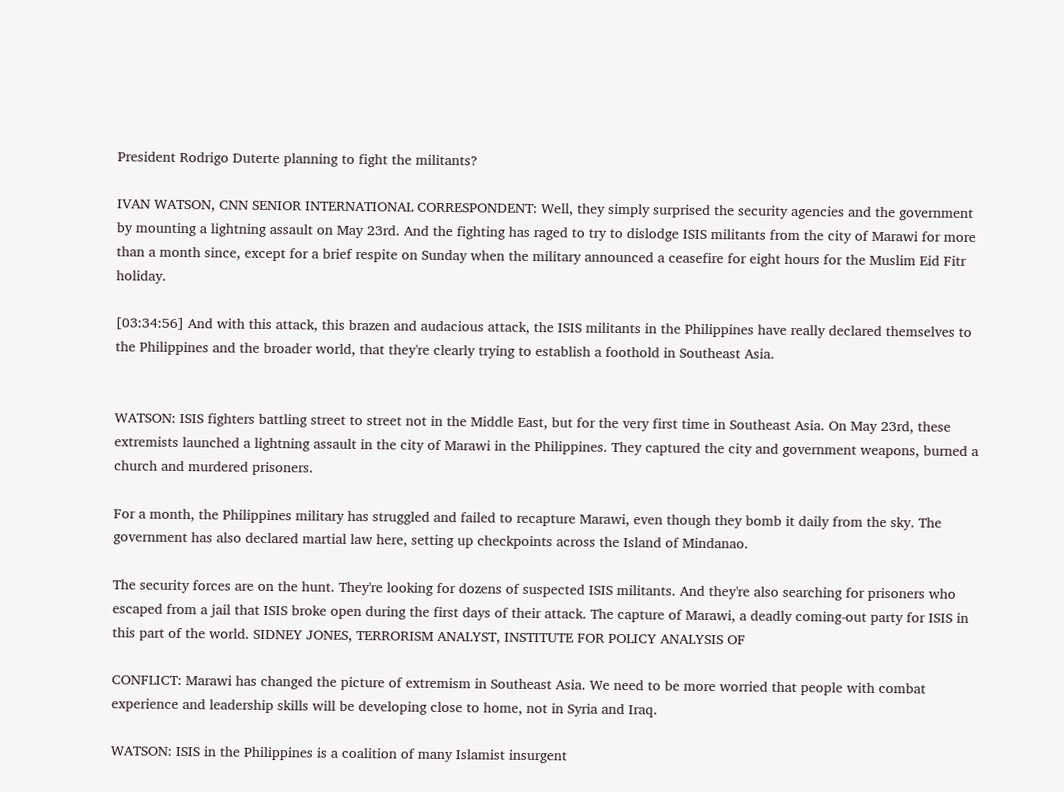President Rodrigo Duterte planning to fight the militants?

IVAN WATSON, CNN SENIOR INTERNATIONAL CORRESPONDENT: Well, they simply surprised the security agencies and the government by mounting a lightning assault on May 23rd. And the fighting has raged to try to dislodge ISIS militants from the city of Marawi for more than a month since, except for a brief respite on Sunday when the military announced a ceasefire for eight hours for the Muslim Eid Fitr holiday.

[03:34:56] And with this attack, this brazen and audacious attack, the ISIS militants in the Philippines have really declared themselves to the Philippines and the broader world, that they're clearly trying to establish a foothold in Southeast Asia.


WATSON: ISIS fighters battling street to street not in the Middle East, but for the very first time in Southeast Asia. On May 23rd, these extremists launched a lightning assault in the city of Marawi in the Philippines. They captured the city and government weapons, burned a church and murdered prisoners.

For a month, the Philippines military has struggled and failed to recapture Marawi, even though they bomb it daily from the sky. The government has also declared martial law here, setting up checkpoints across the Island of Mindanao.

The security forces are on the hunt. They're looking for dozens of suspected ISIS militants. And they're also searching for prisoners who escaped from a jail that ISIS broke open during the first days of their attack. The capture of Marawi, a deadly coming-out party for ISIS in this part of the world. SIDNEY JONES, TERRORISM ANALYST, INSTITUTE FOR POLICY ANALYSIS OF

CONFLICT: Marawi has changed the picture of extremism in Southeast Asia. We need to be more worried that people with combat experience and leadership skills will be developing close to home, not in Syria and Iraq.

WATSON: ISIS in the Philippines is a coalition of many Islamist insurgent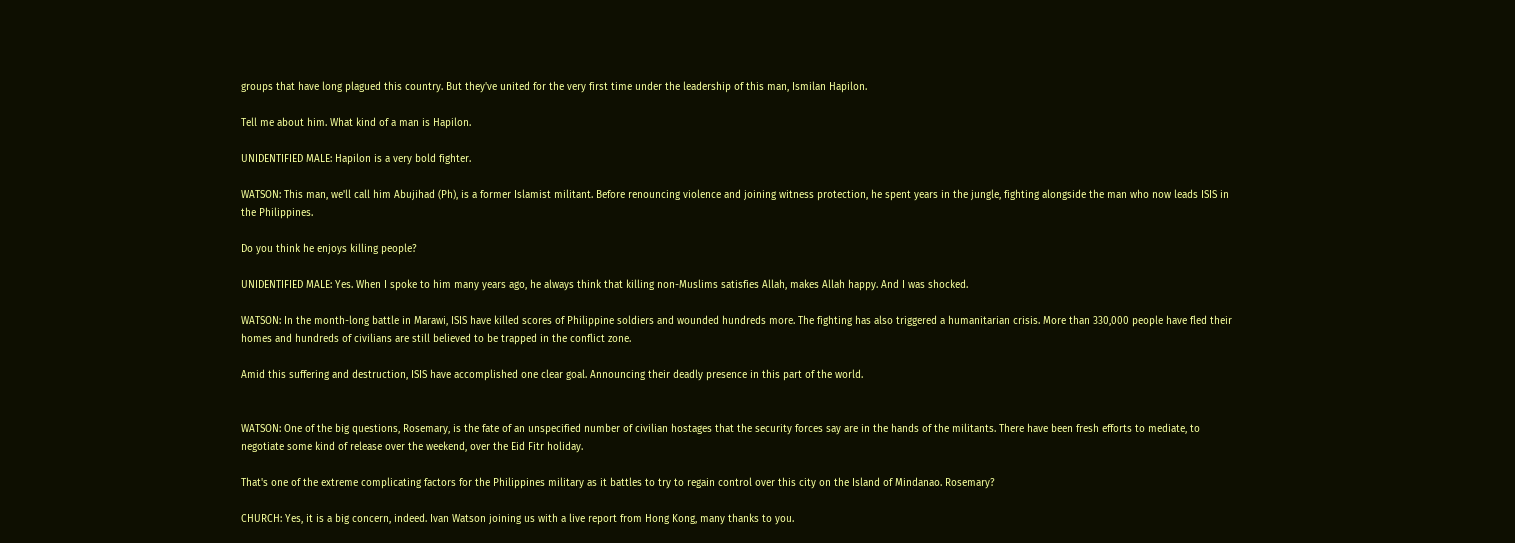groups that have long plagued this country. But they've united for the very first time under the leadership of this man, Ismilan Hapilon.

Tell me about him. What kind of a man is Hapilon.

UNIDENTIFIED MALE: Hapilon is a very bold fighter.

WATSON: This man, we'll call him Abujihad (Ph), is a former Islamist militant. Before renouncing violence and joining witness protection, he spent years in the jungle, fighting alongside the man who now leads ISIS in the Philippines.

Do you think he enjoys killing people?

UNIDENTIFIED MALE: Yes. When I spoke to him many years ago, he always think that killing non-Muslims satisfies Allah, makes Allah happy. And I was shocked.

WATSON: In the month-long battle in Marawi, ISIS have killed scores of Philippine soldiers and wounded hundreds more. The fighting has also triggered a humanitarian crisis. More than 330,000 people have fled their homes and hundreds of civilians are still believed to be trapped in the conflict zone.

Amid this suffering and destruction, ISIS have accomplished one clear goal. Announcing their deadly presence in this part of the world.


WATSON: One of the big questions, Rosemary, is the fate of an unspecified number of civilian hostages that the security forces say are in the hands of the militants. There have been fresh efforts to mediate, to negotiate some kind of release over the weekend, over the Eid Fitr holiday.

That's one of the extreme complicating factors for the Philippines military as it battles to try to regain control over this city on the Island of Mindanao. Rosemary?

CHURCH: Yes, it is a big concern, indeed. Ivan Watson joining us with a live report from Hong Kong, many thanks to you.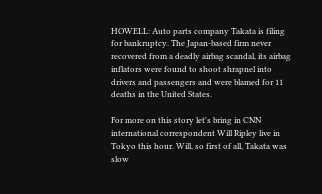HOWELL: Auto parts company Takata is filing for bankruptcy. The Japan-based firm never recovered from a deadly airbag scandal, its airbag inflators were found to shoot shrapnel into drivers and passengers and were blamed for 11 deaths in the United States.

For more on this story let's bring in CNN international correspondent Will Ripley live in Tokyo this hour. Will, so first of all, Takata was slow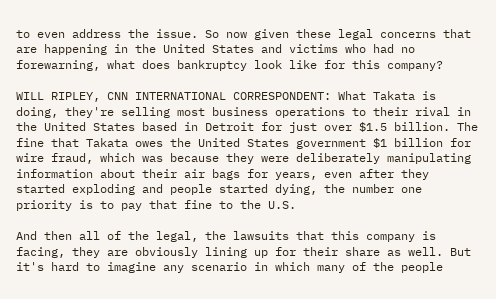to even address the issue. So now given these legal concerns that are happening in the United States and victims who had no forewarning, what does bankruptcy look like for this company?

WILL RIPLEY, CNN INTERNATIONAL CORRESPONDENT: What Takata is doing, they're selling most business operations to their rival in the United States based in Detroit for just over $1.5 billion. The fine that Takata owes the United States government $1 billion for wire fraud, which was because they were deliberately manipulating information about their air bags for years, even after they started exploding and people started dying, the number one priority is to pay that fine to the U.S.

And then all of the legal, the lawsuits that this company is facing, they are obviously lining up for their share as well. But it's hard to imagine any scenario in which many of the people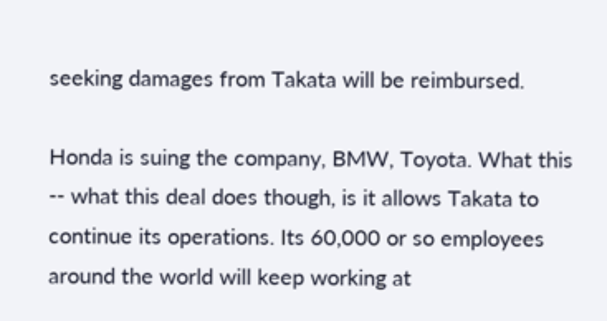seeking damages from Takata will be reimbursed.

Honda is suing the company, BMW, Toyota. What this -- what this deal does though, is it allows Takata to continue its operations. Its 60,000 or so employees around the world will keep working at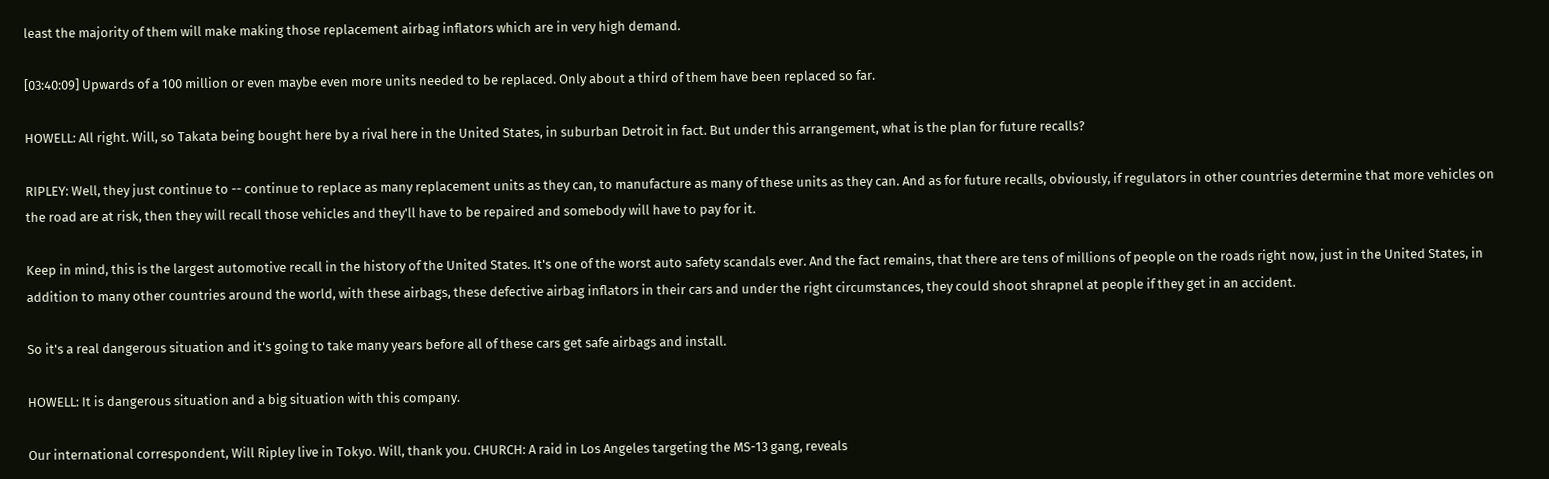least the majority of them will make making those replacement airbag inflators which are in very high demand.

[03:40:09] Upwards of a 100 million or even maybe even more units needed to be replaced. Only about a third of them have been replaced so far.

HOWELL: All right. Will, so Takata being bought here by a rival here in the United States, in suburban Detroit in fact. But under this arrangement, what is the plan for future recalls?

RIPLEY: Well, they just continue to -- continue to replace as many replacement units as they can, to manufacture as many of these units as they can. And as for future recalls, obviously, if regulators in other countries determine that more vehicles on the road are at risk, then they will recall those vehicles and they'll have to be repaired and somebody will have to pay for it.

Keep in mind, this is the largest automotive recall in the history of the United States. It's one of the worst auto safety scandals ever. And the fact remains, that there are tens of millions of people on the roads right now, just in the United States, in addition to many other countries around the world, with these airbags, these defective airbag inflators in their cars and under the right circumstances, they could shoot shrapnel at people if they get in an accident.

So it's a real dangerous situation and it's going to take many years before all of these cars get safe airbags and install.

HOWELL: It is dangerous situation and a big situation with this company.

Our international correspondent, Will Ripley live in Tokyo. Will, thank you. CHURCH: A raid in Los Angeles targeting the MS-13 gang, reveals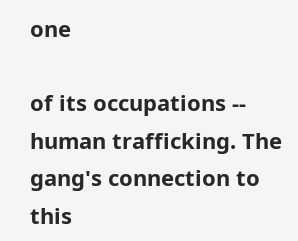one

of its occupations -- human trafficking. The gang's connection to this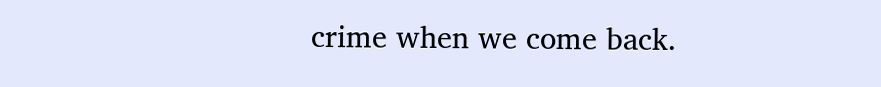crime when we come back.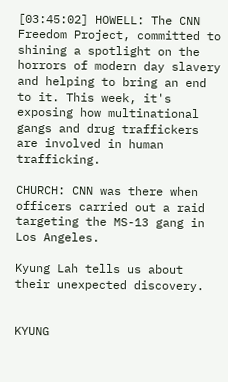[03:45:02] HOWELL: The CNN Freedom Project, committed to shining a spotlight on the horrors of modern day slavery and helping to bring an end to it. This week, it's exposing how multinational gangs and drug traffickers are involved in human trafficking.

CHURCH: CNN was there when officers carried out a raid targeting the MS-13 gang in Los Angeles.

Kyung Lah tells us about their unexpected discovery.


KYUNG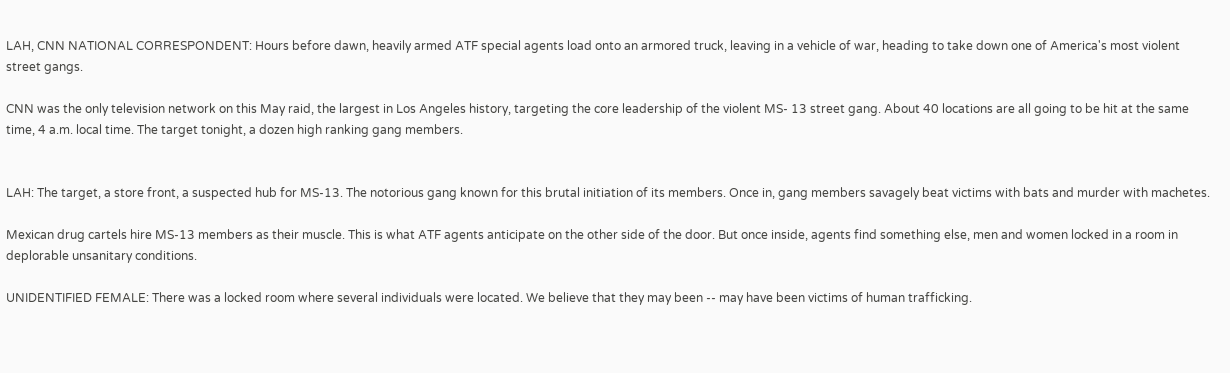LAH, CNN NATIONAL CORRESPONDENT: Hours before dawn, heavily armed ATF special agents load onto an armored truck, leaving in a vehicle of war, heading to take down one of America's most violent street gangs.

CNN was the only television network on this May raid, the largest in Los Angeles history, targeting the core leadership of the violent MS- 13 street gang. About 40 locations are all going to be hit at the same time, 4 a.m. local time. The target tonight, a dozen high ranking gang members.


LAH: The target, a store front, a suspected hub for MS-13. The notorious gang known for this brutal initiation of its members. Once in, gang members savagely beat victims with bats and murder with machetes.

Mexican drug cartels hire MS-13 members as their muscle. This is what ATF agents anticipate on the other side of the door. But once inside, agents find something else, men and women locked in a room in deplorable unsanitary conditions.

UNIDENTIFIED FEMALE: There was a locked room where several individuals were located. We believe that they may been -- may have been victims of human trafficking.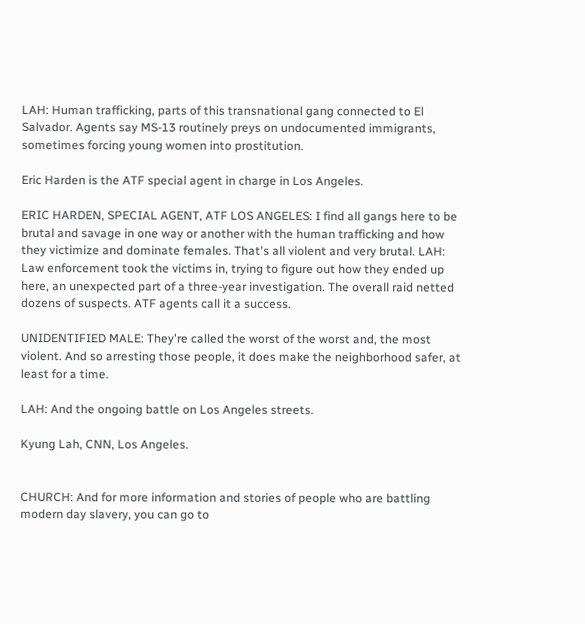LAH: Human trafficking, parts of this transnational gang connected to El Salvador. Agents say MS-13 routinely preys on undocumented immigrants, sometimes forcing young women into prostitution.

Eric Harden is the ATF special agent in charge in Los Angeles.

ERIC HARDEN, SPECIAL AGENT, ATF LOS ANGELES: I find all gangs here to be brutal and savage in one way or another with the human trafficking and how they victimize and dominate females. That's all violent and very brutal. LAH: Law enforcement took the victims in, trying to figure out how they ended up here, an unexpected part of a three-year investigation. The overall raid netted dozens of suspects. ATF agents call it a success.

UNIDENTIFIED MALE: They're called the worst of the worst and, the most violent. And so arresting those people, it does make the neighborhood safer, at least for a time.

LAH: And the ongoing battle on Los Angeles streets.

Kyung Lah, CNN, Los Angeles.


CHURCH: And for more information and stories of people who are battling modern day slavery, you can go to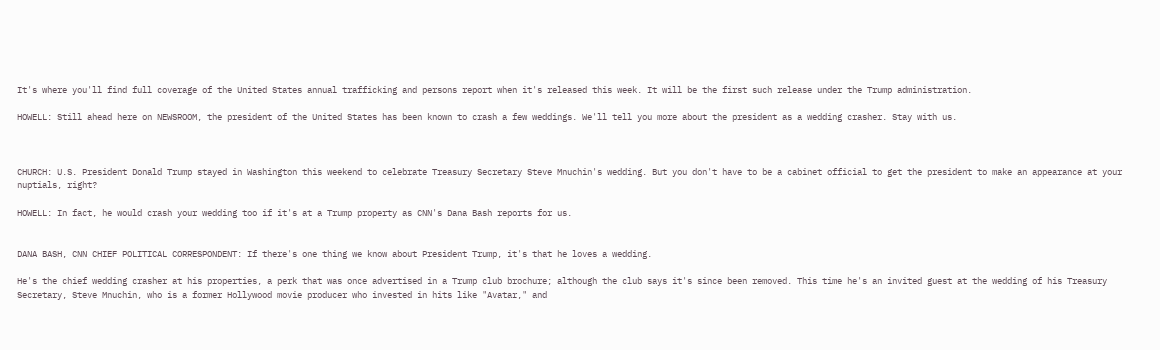It's where you'll find full coverage of the United States annual trafficking and persons report when it's released this week. It will be the first such release under the Trump administration.

HOWELL: Still ahead here on NEWSROOM, the president of the United States has been known to crash a few weddings. We'll tell you more about the president as a wedding crasher. Stay with us.



CHURCH: U.S. President Donald Trump stayed in Washington this weekend to celebrate Treasury Secretary Steve Mnuchin's wedding. But you don't have to be a cabinet official to get the president to make an appearance at your nuptials, right?

HOWELL: In fact, he would crash your wedding too if it's at a Trump property as CNN's Dana Bash reports for us.


DANA BASH, CNN CHIEF POLITICAL CORRESPONDENT: If there's one thing we know about President Trump, it's that he loves a wedding.

He's the chief wedding crasher at his properties, a perk that was once advertised in a Trump club brochure; although the club says it's since been removed. This time he's an invited guest at the wedding of his Treasury Secretary, Steve Mnuchin, who is a former Hollywood movie producer who invested in hits like "Avatar," and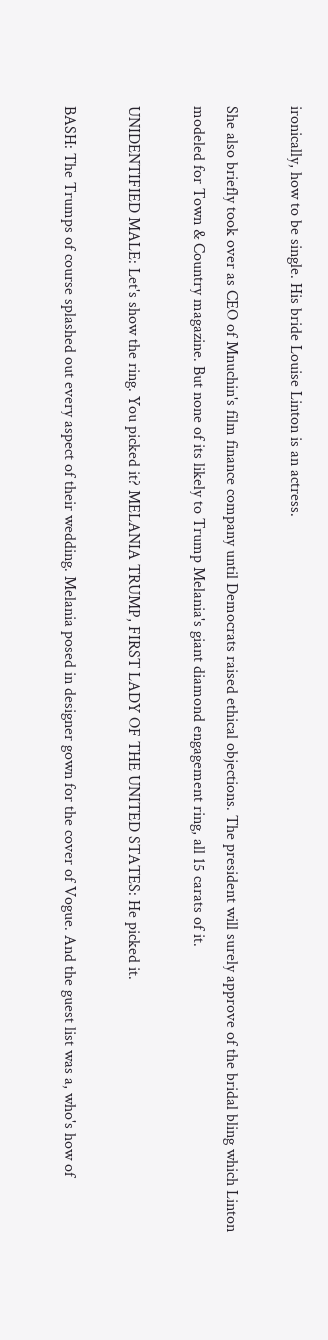ironically, how to be single. His bride Louise Linton is an actress.

She also briefly took over as CEO of Mnuchin's film finance company until Democrats raised ethical objections. The president will surely approve of the bridal bling which Linton modeled for Town & Country magazine. But none of its likely to Trump Melania's giant diamond engagement ring, all 15 carats of it.

UNIDENTIFIED MALE: Let's show the ring. You picked it? MELANIA TRUMP, FIRST LADY OF THE UNITED STATES: He picked it.

BASH: The Trumps of course splashed out every aspect of their wedding. Melania posed in designer gown for the cover of Vogue. And the guest list was a, who's how of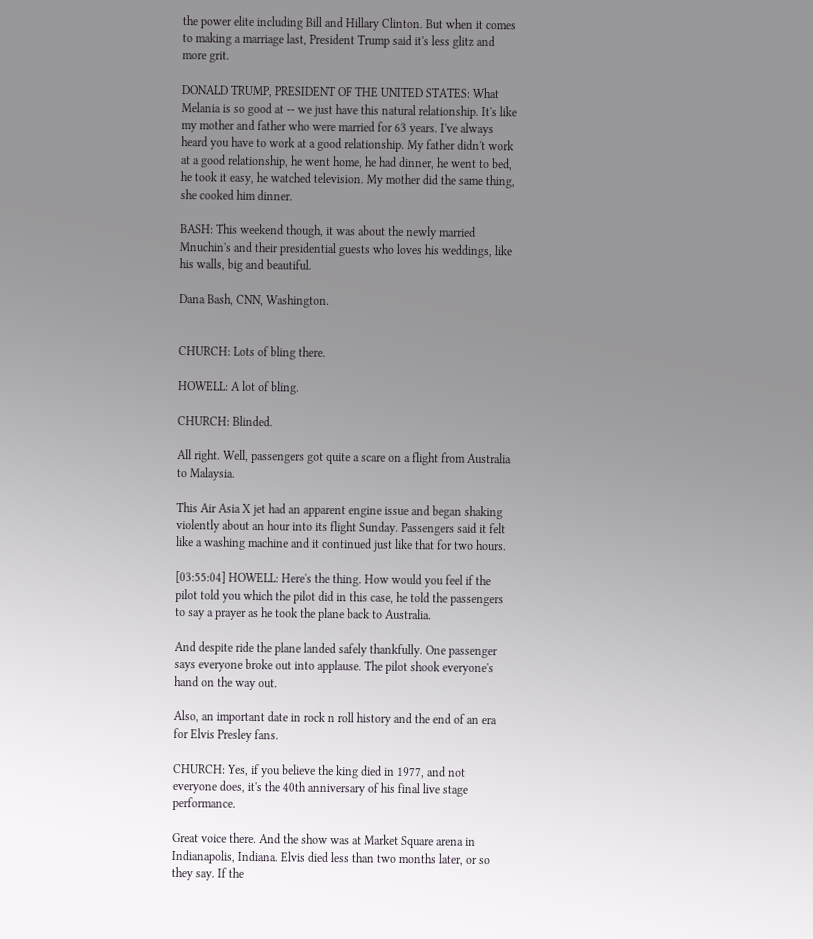the power elite including Bill and Hillary Clinton. But when it comes to making a marriage last, President Trump said it's less glitz and more grit.

DONALD TRUMP, PRESIDENT OF THE UNITED STATES: What Melania is so good at -- we just have this natural relationship. It's like my mother and father who were married for 63 years. I've always heard you have to work at a good relationship. My father didn't work at a good relationship, he went home, he had dinner, he went to bed, he took it easy, he watched television. My mother did the same thing, she cooked him dinner.

BASH: This weekend though, it was about the newly married Mnuchin's and their presidential guests who loves his weddings, like his walls, big and beautiful.

Dana Bash, CNN, Washington.


CHURCH: Lots of bling there.

HOWELL: A lot of bling.

CHURCH: Blinded.

All right. Well, passengers got quite a scare on a flight from Australia to Malaysia.

This Air Asia X jet had an apparent engine issue and began shaking violently about an hour into its flight Sunday. Passengers said it felt like a washing machine and it continued just like that for two hours.

[03:55:04] HOWELL: Here's the thing. How would you feel if the pilot told you which the pilot did in this case, he told the passengers to say a prayer as he took the plane back to Australia.

And despite ride the plane landed safely thankfully. One passenger says everyone broke out into applause. The pilot shook everyone's hand on the way out.

Also, an important date in rock n roll history and the end of an era for Elvis Presley fans.

CHURCH: Yes, if you believe the king died in 1977, and not everyone does, it's the 40th anniversary of his final live stage performance.

Great voice there. And the show was at Market Square arena in Indianapolis, Indiana. Elvis died less than two months later, or so they say. If the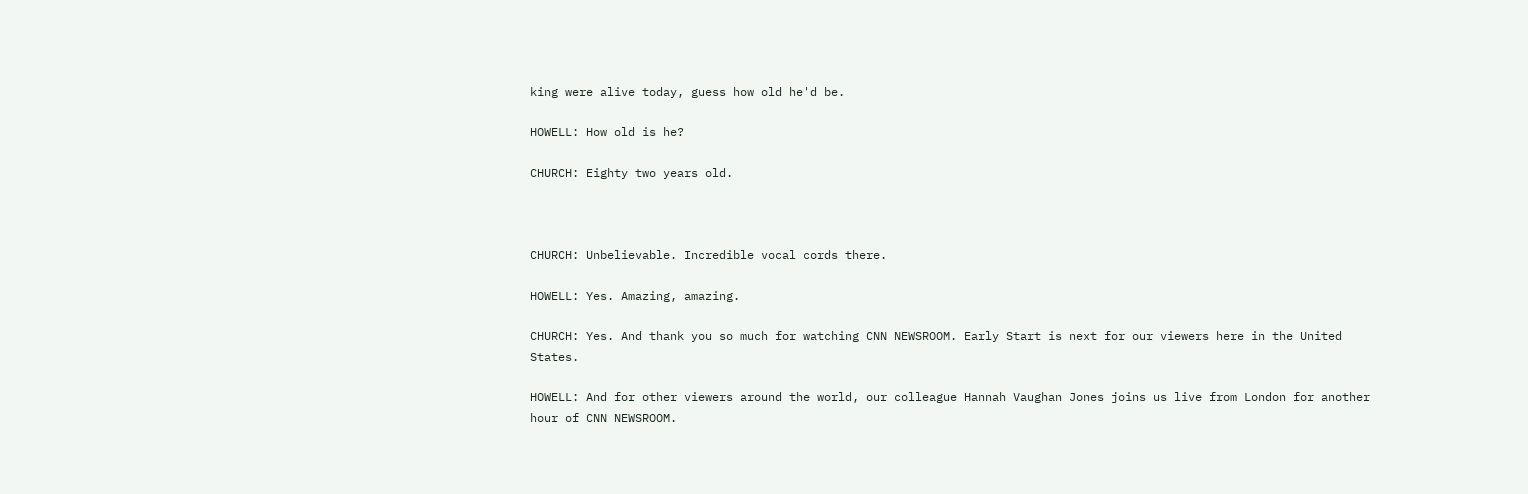king were alive today, guess how old he'd be.

HOWELL: How old is he?

CHURCH: Eighty two years old.



CHURCH: Unbelievable. Incredible vocal cords there.

HOWELL: Yes. Amazing, amazing.

CHURCH: Yes. And thank you so much for watching CNN NEWSROOM. Early Start is next for our viewers here in the United States.

HOWELL: And for other viewers around the world, our colleague Hannah Vaughan Jones joins us live from London for another hour of CNN NEWSROOM.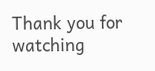Thank you for watching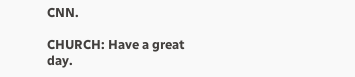CNN.

CHURCH: Have a great day.